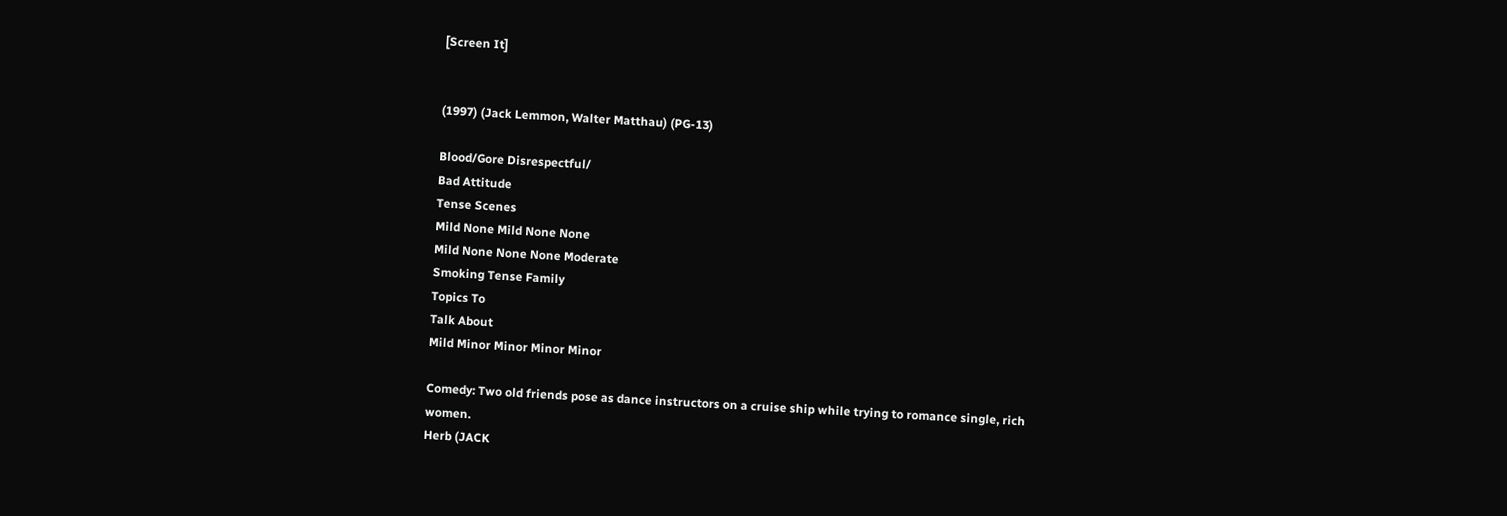[Screen It]


(1997) (Jack Lemmon, Walter Matthau) (PG-13)

Blood/Gore Disrespectful/
Bad Attitude
Tense Scenes
Mild None Mild None None
Mild None None None Moderate
Smoking Tense Family
Topics To
Talk About
Mild Minor Minor Minor Minor

Comedy: Two old friends pose as dance instructors on a cruise ship while trying to romance single, rich women.
Herb (JACK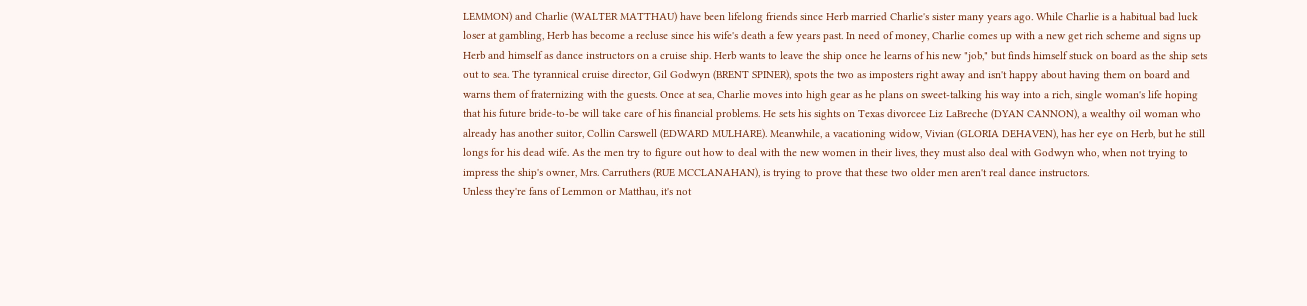LEMMON) and Charlie (WALTER MATTHAU) have been lifelong friends since Herb married Charlie's sister many years ago. While Charlie is a habitual bad luck loser at gambling, Herb has become a recluse since his wife's death a few years past. In need of money, Charlie comes up with a new get rich scheme and signs up Herb and himself as dance instructors on a cruise ship. Herb wants to leave the ship once he learns of his new "job," but finds himself stuck on board as the ship sets out to sea. The tyrannical cruise director, Gil Godwyn (BRENT SPINER), spots the two as imposters right away and isn't happy about having them on board and warns them of fraternizing with the guests. Once at sea, Charlie moves into high gear as he plans on sweet-talking his way into a rich, single woman's life hoping that his future bride-to-be will take care of his financial problems. He sets his sights on Texas divorcee Liz LaBreche (DYAN CANNON), a wealthy oil woman who already has another suitor, Collin Carswell (EDWARD MULHARE). Meanwhile, a vacationing widow, Vivian (GLORIA DEHAVEN), has her eye on Herb, but he still longs for his dead wife. As the men try to figure out how to deal with the new women in their lives, they must also deal with Godwyn who, when not trying to impress the ship's owner, Mrs. Carruthers (RUE MCCLANAHAN), is trying to prove that these two older men aren't real dance instructors.
Unless they're fans of Lemmon or Matthau, it's not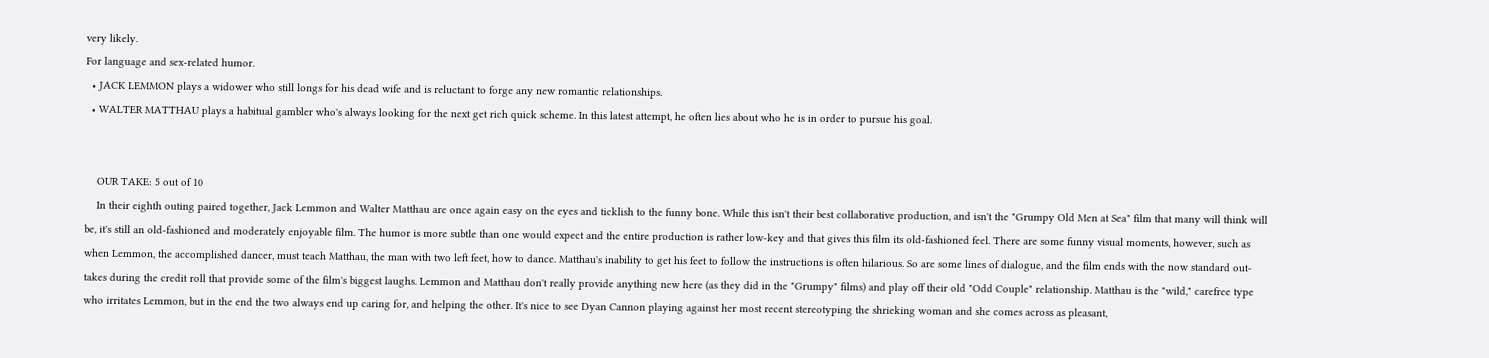very likely.
For language and sex-related humor.
  • JACK LEMMON plays a widower who still longs for his dead wife and is reluctant to forge any new romantic relationships.
  • WALTER MATTHAU plays a habitual gambler who's always looking for the next get rich quick scheme. In this latest attempt, he often lies about who he is in order to pursue his goal.


    OUR TAKE: 5 out of 10
    In their eighth outing paired together, Jack Lemmon and Walter Matthau are once again easy on the eyes and ticklish to the funny bone. While this isn't their best collaborative production, and isn't the "Grumpy Old Men at Sea" film that many will think will be, it's still an old-fashioned and moderately enjoyable film. The humor is more subtle than one would expect and the entire production is rather low-key and that gives this film its old-fashioned feel. There are some funny visual moments, however, such as when Lemmon, the accomplished dancer, must teach Matthau, the man with two left feet, how to dance. Matthau's inability to get his feet to follow the instructions is often hilarious. So are some lines of dialogue, and the film ends with the now standard out-takes during the credit roll that provide some of the film's biggest laughs. Lemmon and Matthau don't really provide anything new here (as they did in the "Grumpy" films) and play off their old "Odd Couple" relationship. Matthau is the "wild," carefree type who irritates Lemmon, but in the end the two always end up caring for, and helping the other. It's nice to see Dyan Cannon playing against her most recent stereotyping the shrieking woman and she comes across as pleasant,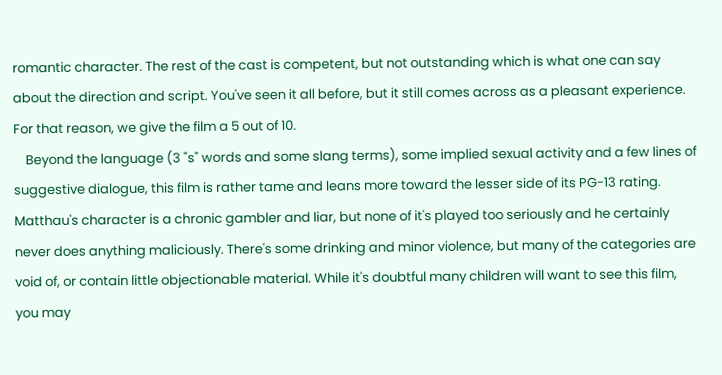romantic character. The rest of the cast is competent, but not outstanding which is what one can say about the direction and script. You've seen it all before, but it still comes across as a pleasant experience. For that reason, we give the film a 5 out of 10.
    Beyond the language (3 "s" words and some slang terms), some implied sexual activity and a few lines of suggestive dialogue, this film is rather tame and leans more toward the lesser side of its PG-13 rating. Matthau's character is a chronic gambler and liar, but none of it's played too seriously and he certainly never does anything maliciously. There's some drinking and minor violence, but many of the categories are void of, or contain little objectionable material. While it's doubtful many children will want to see this film, you may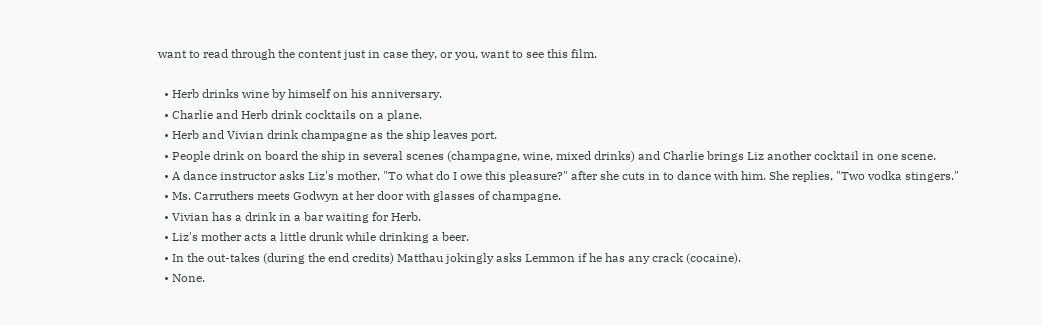want to read through the content just in case they, or you, want to see this film.

  • Herb drinks wine by himself on his anniversary.
  • Charlie and Herb drink cocktails on a plane.
  • Herb and Vivian drink champagne as the ship leaves port.
  • People drink on board the ship in several scenes (champagne, wine, mixed drinks) and Charlie brings Liz another cocktail in one scene.
  • A dance instructor asks Liz's mother, "To what do I owe this pleasure?" after she cuts in to dance with him. She replies, "Two vodka stingers."
  • Ms. Carruthers meets Godwyn at her door with glasses of champagne.
  • Vivian has a drink in a bar waiting for Herb.
  • Liz's mother acts a little drunk while drinking a beer.
  • In the out-takes (during the end credits) Matthau jokingly asks Lemmon if he has any crack (cocaine).
  • None.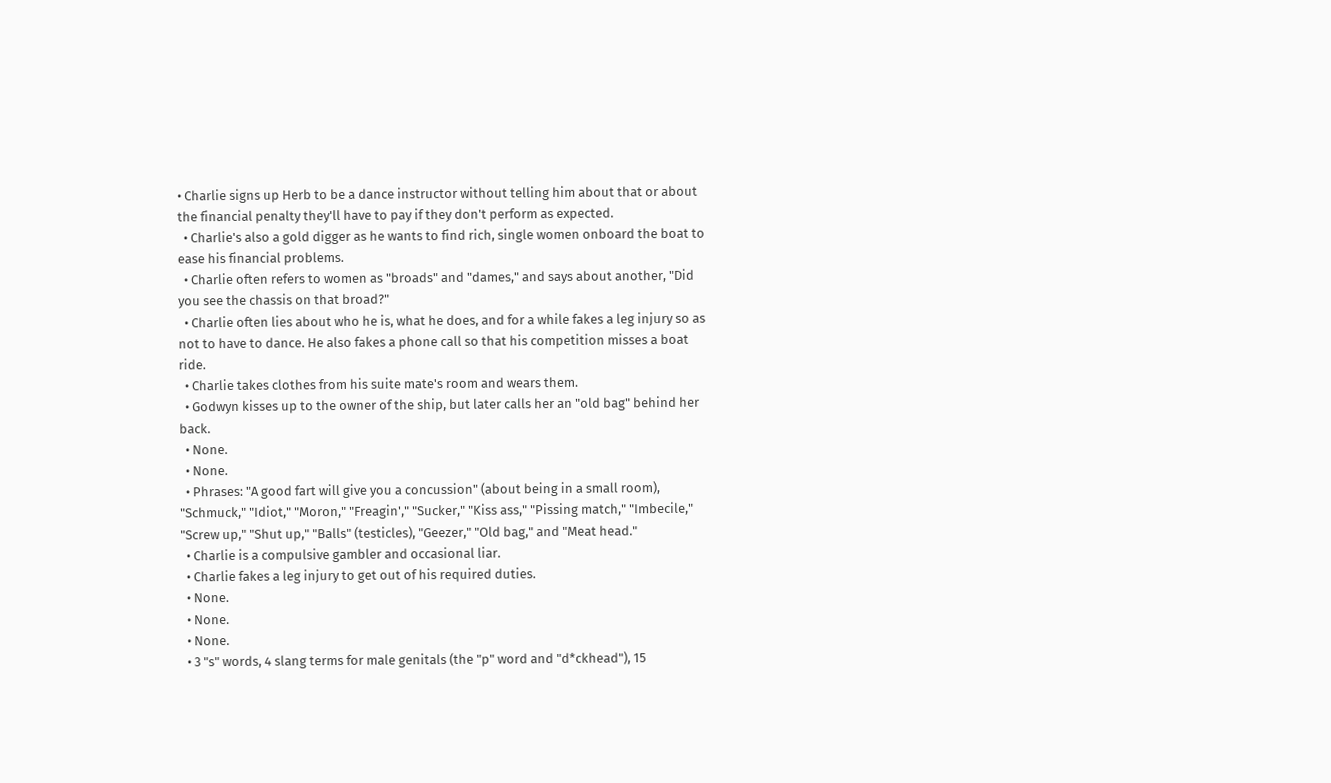• Charlie signs up Herb to be a dance instructor without telling him about that or about the financial penalty they'll have to pay if they don't perform as expected.
  • Charlie's also a gold digger as he wants to find rich, single women onboard the boat to ease his financial problems.
  • Charlie often refers to women as "broads" and "dames," and says about another, "Did you see the chassis on that broad?"
  • Charlie often lies about who he is, what he does, and for a while fakes a leg injury so as not to have to dance. He also fakes a phone call so that his competition misses a boat ride.
  • Charlie takes clothes from his suite mate's room and wears them.
  • Godwyn kisses up to the owner of the ship, but later calls her an "old bag" behind her back.
  • None.
  • None.
  • Phrases: "A good fart will give you a concussion" (about being in a small room), "Schmuck," "Idiot," "Moron," "Freagin'," "Sucker," "Kiss ass," "Pissing match," "Imbecile," "Screw up," "Shut up," "Balls" (testicles), "Geezer," "Old bag," and "Meat head."
  • Charlie is a compulsive gambler and occasional liar.
  • Charlie fakes a leg injury to get out of his required duties.
  • None.
  • None.
  • None.
  • 3 "s" words, 4 slang terms for male genitals (the "p" word and "d*ckhead"), 15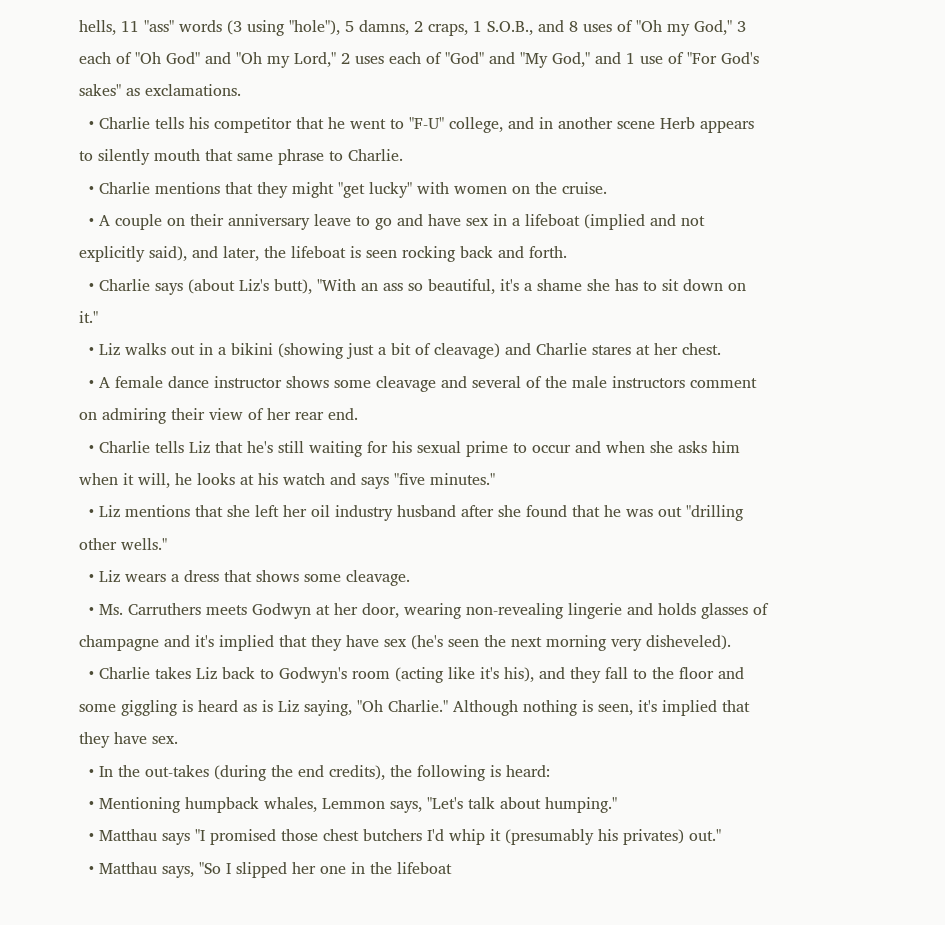hells, 11 "ass" words (3 using "hole"), 5 damns, 2 craps, 1 S.O.B., and 8 uses of "Oh my God," 3 each of "Oh God" and "Oh my Lord," 2 uses each of "God" and "My God," and 1 use of "For God's sakes" as exclamations.
  • Charlie tells his competitor that he went to "F-U" college, and in another scene Herb appears to silently mouth that same phrase to Charlie.
  • Charlie mentions that they might "get lucky" with women on the cruise.
  • A couple on their anniversary leave to go and have sex in a lifeboat (implied and not explicitly said), and later, the lifeboat is seen rocking back and forth.
  • Charlie says (about Liz's butt), "With an ass so beautiful, it's a shame she has to sit down on it."
  • Liz walks out in a bikini (showing just a bit of cleavage) and Charlie stares at her chest.
  • A female dance instructor shows some cleavage and several of the male instructors comment on admiring their view of her rear end.
  • Charlie tells Liz that he's still waiting for his sexual prime to occur and when she asks him when it will, he looks at his watch and says "five minutes."
  • Liz mentions that she left her oil industry husband after she found that he was out "drilling other wells."
  • Liz wears a dress that shows some cleavage.
  • Ms. Carruthers meets Godwyn at her door, wearing non-revealing lingerie and holds glasses of champagne and it's implied that they have sex (he's seen the next morning very disheveled).
  • Charlie takes Liz back to Godwyn's room (acting like it's his), and they fall to the floor and some giggling is heard as is Liz saying, "Oh Charlie." Although nothing is seen, it's implied that they have sex.
  • In the out-takes (during the end credits), the following is heard:
  • Mentioning humpback whales, Lemmon says, "Let's talk about humping."
  • Matthau says "I promised those chest butchers I'd whip it (presumably his privates) out."
  • Matthau says, "So I slipped her one in the lifeboat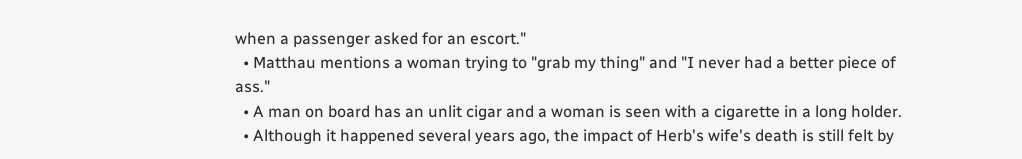when a passenger asked for an escort."
  • Matthau mentions a woman trying to "grab my thing" and "I never had a better piece of ass."
  • A man on board has an unlit cigar and a woman is seen with a cigarette in a long holder.
  • Although it happened several years ago, the impact of Herb's wife's death is still felt by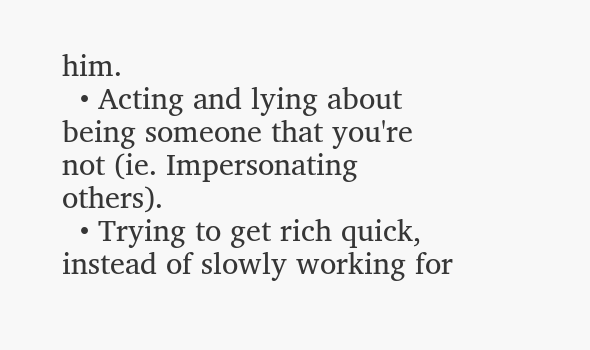him.
  • Acting and lying about being someone that you're not (ie. Impersonating others).
  • Trying to get rich quick, instead of slowly working for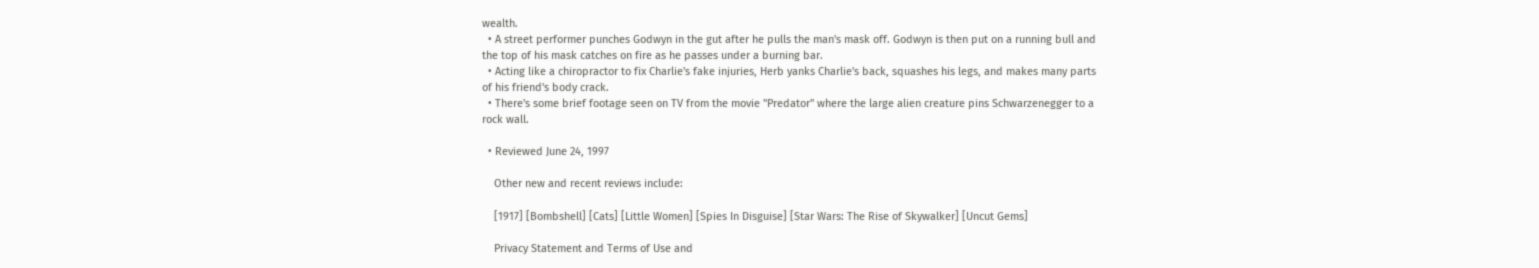wealth.
  • A street performer punches Godwyn in the gut after he pulls the man's mask off. Godwyn is then put on a running bull and the top of his mask catches on fire as he passes under a burning bar.
  • Acting like a chiropractor to fix Charlie's fake injuries, Herb yanks Charlie's back, squashes his legs, and makes many parts of his friend's body crack.
  • There's some brief footage seen on TV from the movie "Predator" where the large alien creature pins Schwarzenegger to a rock wall.

  • Reviewed June 24, 1997

    Other new and recent reviews include:

    [1917] [Bombshell] [Cats] [Little Women] [Spies In Disguise] [Star Wars: The Rise of Skywalker] [Uncut Gems]

    Privacy Statement and Terms of Use and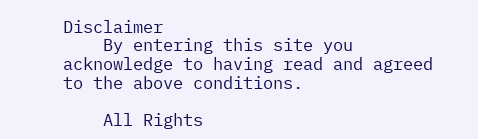Disclaimer
    By entering this site you acknowledge to having read and agreed to the above conditions.

    All Rights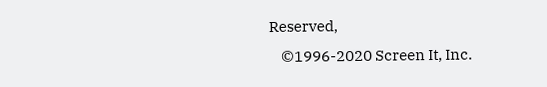Reserved,
    ©1996-2020 Screen It, Inc.